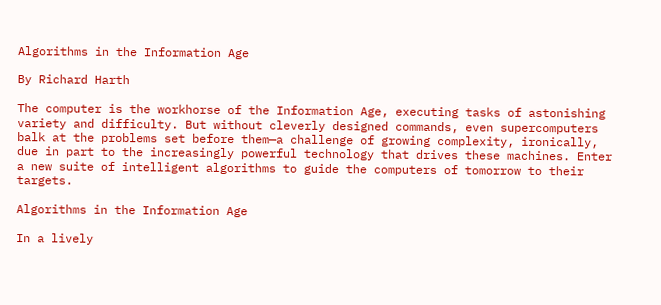Algorithms in the Information Age

By Richard Harth

The computer is the workhorse of the Information Age, executing tasks of astonishing variety and difficulty. But without cleverly designed commands, even supercomputers balk at the problems set before them—a challenge of growing complexity, ironically, due in part to the increasingly powerful technology that drives these machines. Enter a new suite of intelligent algorithms to guide the computers of tomorrow to their targets.

Algorithms in the Information Age

In a lively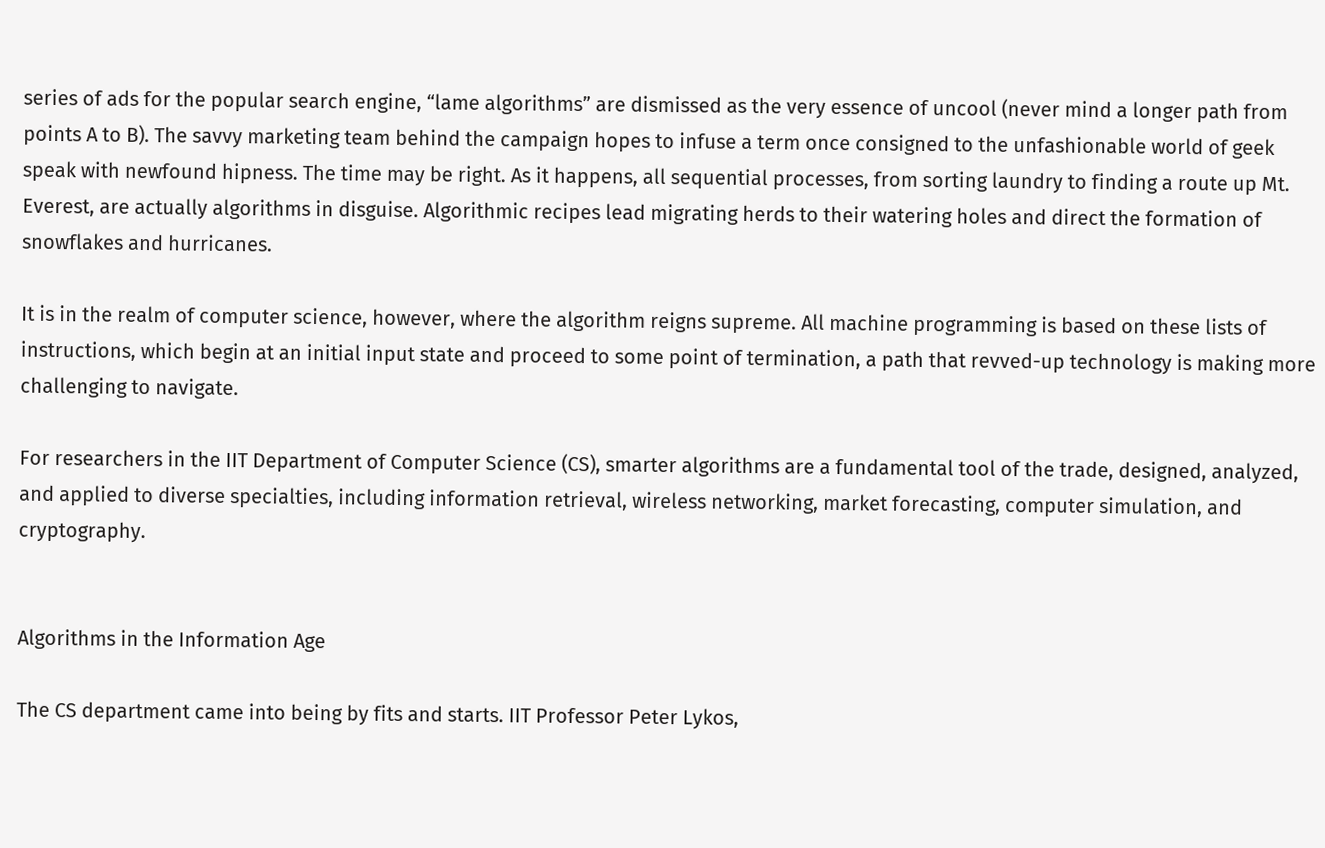series of ads for the popular search engine, “lame algorithms” are dismissed as the very essence of uncool (never mind a longer path from points A to B). The savvy marketing team behind the campaign hopes to infuse a term once consigned to the unfashionable world of geek speak with newfound hipness. The time may be right. As it happens, all sequential processes, from sorting laundry to finding a route up Mt. Everest, are actually algorithms in disguise. Algorithmic recipes lead migrating herds to their watering holes and direct the formation of snowflakes and hurricanes.

It is in the realm of computer science, however, where the algorithm reigns supreme. All machine programming is based on these lists of instructions, which begin at an initial input state and proceed to some point of termination, a path that revved-up technology is making more challenging to navigate.

For researchers in the IIT Department of Computer Science (CS), smarter algorithms are a fundamental tool of the trade, designed, analyzed, and applied to diverse specialties, including information retrieval, wireless networking, market forecasting, computer simulation, and cryptography.


Algorithms in the Information Age

The CS department came into being by fits and starts. IIT Professor Peter Lykos,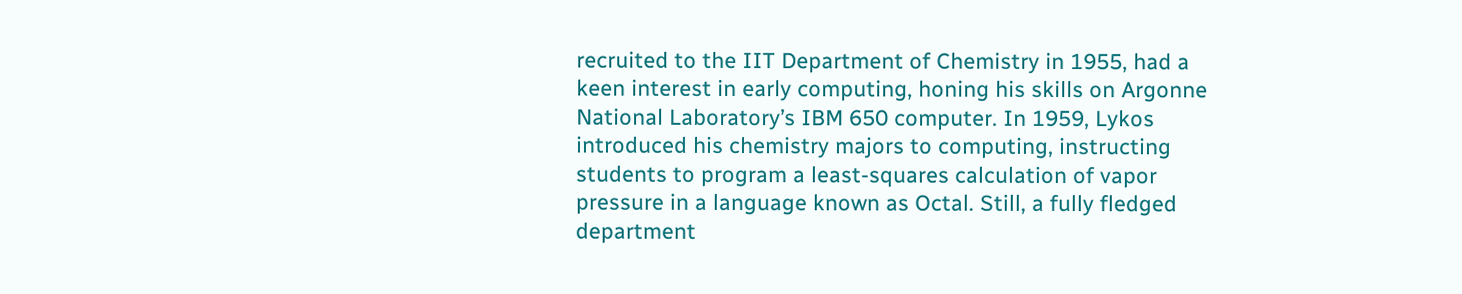recruited to the IIT Department of Chemistry in 1955, had a keen interest in early computing, honing his skills on Argonne National Laboratory’s IBM 650 computer. In 1959, Lykos introduced his chemistry majors to computing, instructing students to program a least-squares calculation of vapor pressure in a language known as Octal. Still, a fully fledged department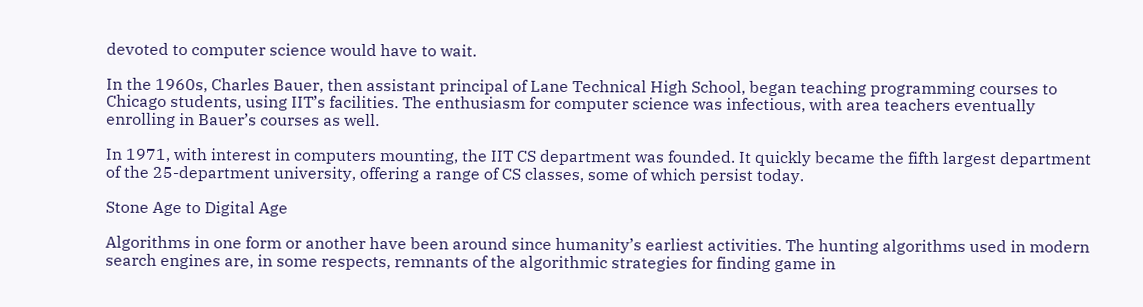devoted to computer science would have to wait.

In the 1960s, Charles Bauer, then assistant principal of Lane Technical High School, began teaching programming courses to Chicago students, using IIT’s facilities. The enthusiasm for computer science was infectious, with area teachers eventually enrolling in Bauer’s courses as well.

In 1971, with interest in computers mounting, the IIT CS department was founded. It quickly became the fifth largest department of the 25-department university, offering a range of CS classes, some of which persist today.

Stone Age to Digital Age

Algorithms in one form or another have been around since humanity’s earliest activities. The hunting algorithms used in modern search engines are, in some respects, remnants of the algorithmic strategies for finding game in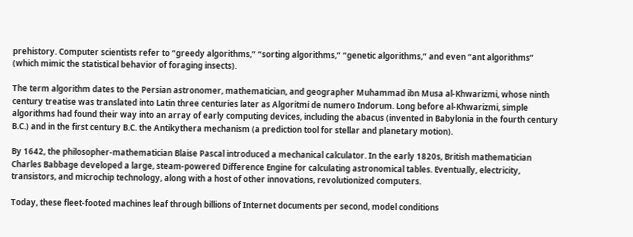prehistory. Computer scientists refer to “greedy algorithms,” “sorting algorithms,” “genetic algorithms,” and even “ant algorithms” (which mimic the statistical behavior of foraging insects).

The term algorithm dates to the Persian astronomer, mathematician, and geographer Muhammad ibn Musa al-Khwarizmi, whose ninth century treatise was translated into Latin three centuries later as Algoritmi de numero Indorum. Long before al-Khwarizmi, simple algorithms had found their way into an array of early computing devices, including the abacus (invented in Babylonia in the fourth century B.C.) and in the first century B.C. the Antikythera mechanism (a prediction tool for stellar and planetary motion).

By 1642, the philosopher-mathematician Blaise Pascal introduced a mechanical calculator. In the early 1820s, British mathematician Charles Babbage developed a large, steam-powered Difference Engine for calculating astronomical tables. Eventually, electricity, transistors, and microchip technology, along with a host of other innovations, revolutionized computers.

Today, these fleet-footed machines leaf through billions of Internet documents per second, model conditions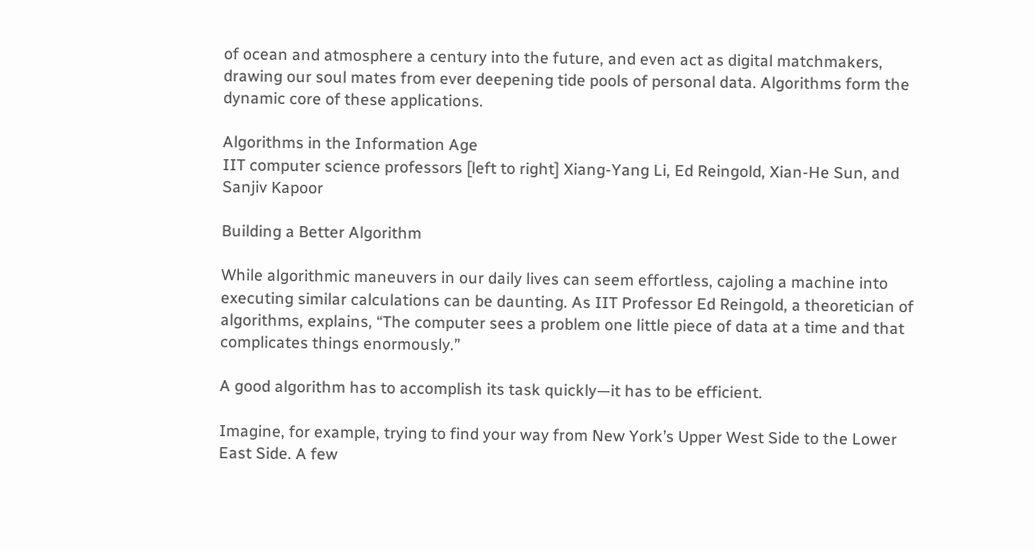of ocean and atmosphere a century into the future, and even act as digital matchmakers, drawing our soul mates from ever deepening tide pools of personal data. Algorithms form the dynamic core of these applications.

Algorithms in the Information Age
IIT computer science professors [left to right] Xiang-Yang Li, Ed Reingold, Xian-He Sun, and Sanjiv Kapoor

Building a Better Algorithm

While algorithmic maneuvers in our daily lives can seem effortless, cajoling a machine into executing similar calculations can be daunting. As IIT Professor Ed Reingold, a theoretician of algorithms, explains, “The computer sees a problem one little piece of data at a time and that complicates things enormously.”

A good algorithm has to accomplish its task quickly—it has to be efficient.

Imagine, for example, trying to find your way from New York’s Upper West Side to the Lower East Side. A few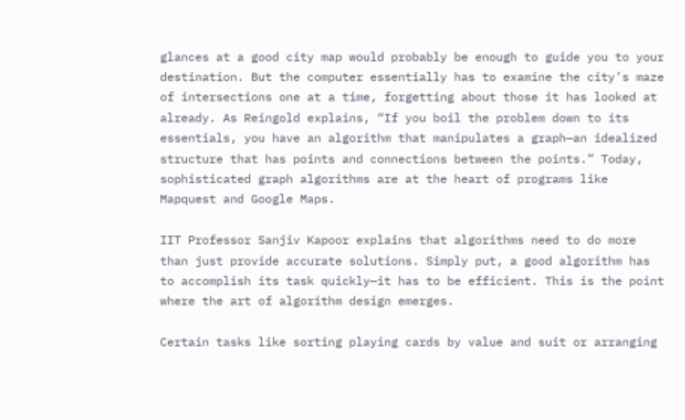glances at a good city map would probably be enough to guide you to your destination. But the computer essentially has to examine the city’s maze of intersections one at a time, forgetting about those it has looked at already. As Reingold explains, “If you boil the problem down to its essentials, you have an algorithm that manipulates a graph—an idealized structure that has points and connections between the points.” Today, sophisticated graph algorithms are at the heart of programs like Mapquest and Google Maps.

IIT Professor Sanjiv Kapoor explains that algorithms need to do more than just provide accurate solutions. Simply put, a good algorithm has to accomplish its task quickly—it has to be efficient. This is the point where the art of algorithm design emerges.

Certain tasks like sorting playing cards by value and suit or arranging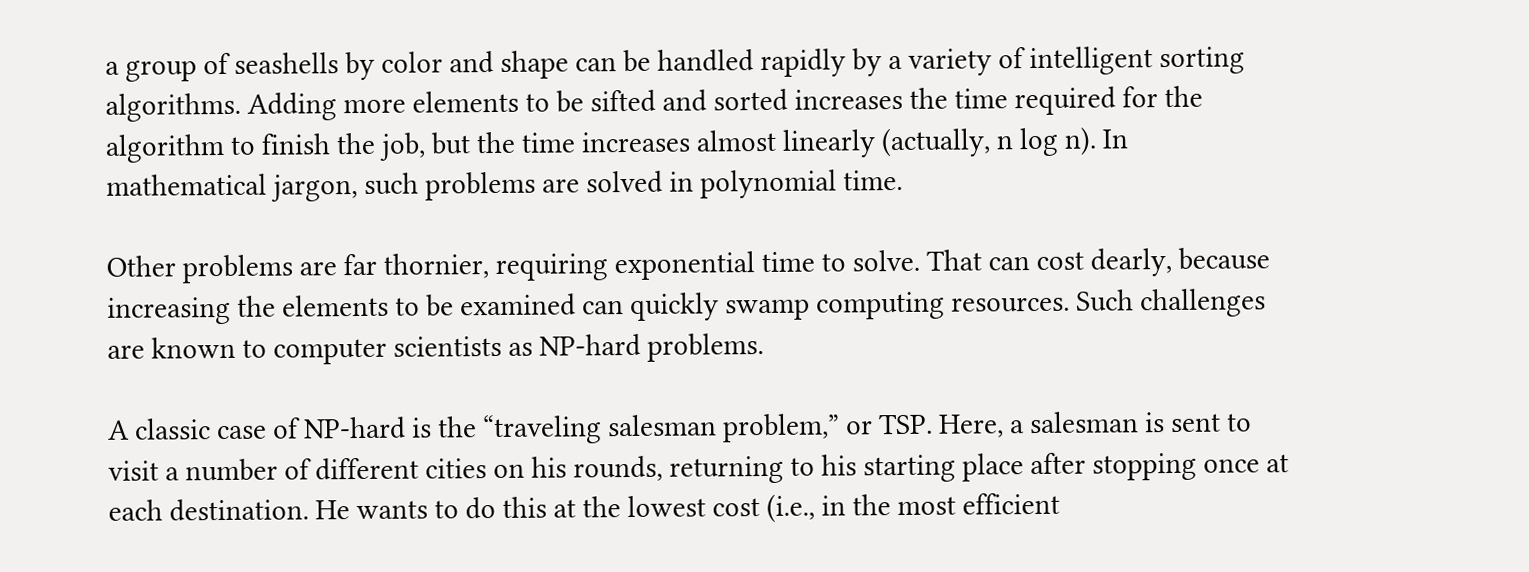a group of seashells by color and shape can be handled rapidly by a variety of intelligent sorting algorithms. Adding more elements to be sifted and sorted increases the time required for the algorithm to finish the job, but the time increases almost linearly (actually, n log n). In mathematical jargon, such problems are solved in polynomial time.

Other problems are far thornier, requiring exponential time to solve. That can cost dearly, because increasing the elements to be examined can quickly swamp computing resources. Such challenges are known to computer scientists as NP-hard problems.

A classic case of NP-hard is the “traveling salesman problem,” or TSP. Here, a salesman is sent to visit a number of different cities on his rounds, returning to his starting place after stopping once at each destination. He wants to do this at the lowest cost (i.e., in the most efficient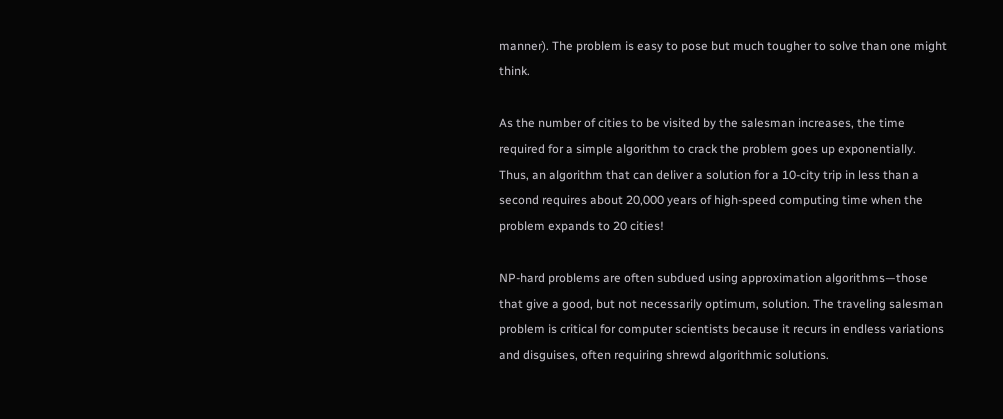manner). The problem is easy to pose but much tougher to solve than one might think.

As the number of cities to be visited by the salesman increases, the time required for a simple algorithm to crack the problem goes up exponentially. Thus, an algorithm that can deliver a solution for a 10-city trip in less than a second requires about 20,000 years of high-speed computing time when the problem expands to 20 cities!

NP-hard problems are often subdued using approximation algorithms—those that give a good, but not necessarily optimum, solution. The traveling salesman problem is critical for computer scientists because it recurs in endless variations and disguises, often requiring shrewd algorithmic solutions.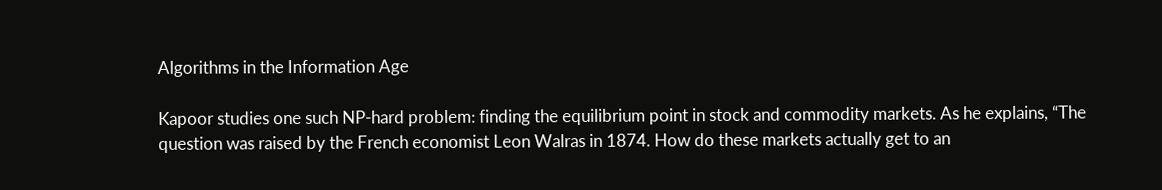Algorithms in the Information Age

Kapoor studies one such NP-hard problem: finding the equilibrium point in stock and commodity markets. As he explains, “The question was raised by the French economist Leon Walras in 1874. How do these markets actually get to an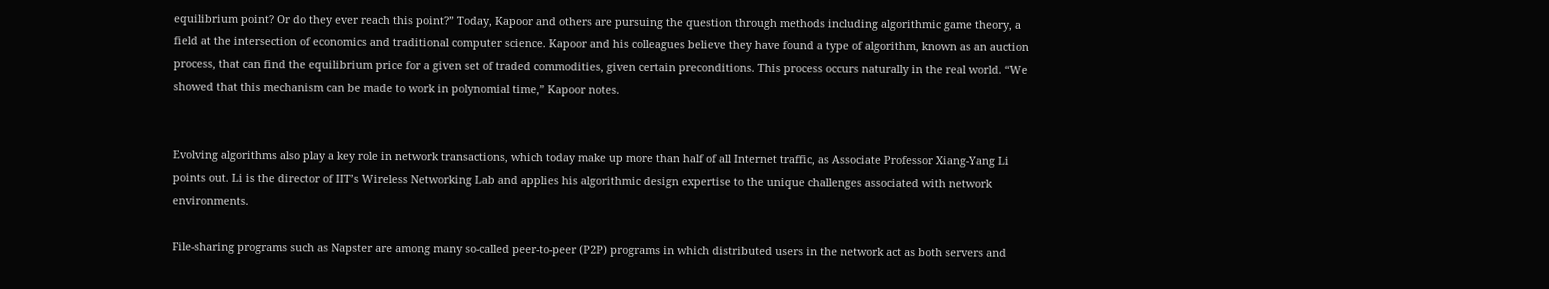equilibrium point? Or do they ever reach this point?” Today, Kapoor and others are pursuing the question through methods including algorithmic game theory, a field at the intersection of economics and traditional computer science. Kapoor and his colleagues believe they have found a type of algorithm, known as an auction process, that can find the equilibrium price for a given set of traded commodities, given certain preconditions. This process occurs naturally in the real world. “We showed that this mechanism can be made to work in polynomial time,” Kapoor notes.


Evolving algorithms also play a key role in network transactions, which today make up more than half of all Internet traffic, as Associate Professor Xiang-Yang Li points out. Li is the director of IIT’s Wireless Networking Lab and applies his algorithmic design expertise to the unique challenges associated with network environments.

File-sharing programs such as Napster are among many so-called peer-to-peer (P2P) programs in which distributed users in the network act as both servers and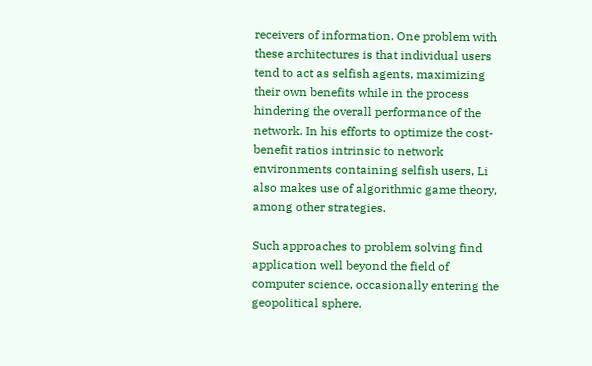receivers of information. One problem with these architectures is that individual users tend to act as selfish agents, maximizing their own benefits while in the process hindering the overall performance of the network. In his efforts to optimize the cost-benefit ratios intrinsic to network environments containing selfish users, Li also makes use of algorithmic game theory, among other strategies.

Such approaches to problem solving find application well beyond the field of computer science, occasionally entering the geopolitical sphere.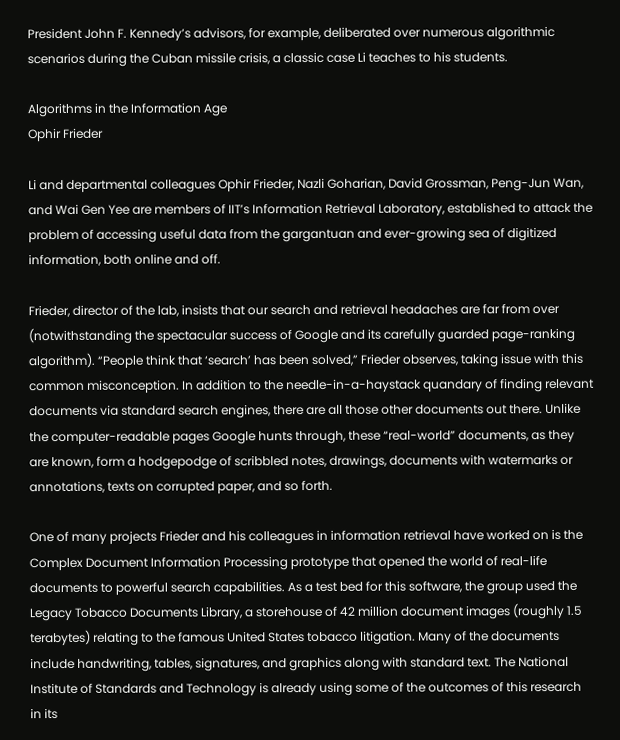President John F. Kennedy’s advisors, for example, deliberated over numerous algorithmic scenarios during the Cuban missile crisis, a classic case Li teaches to his students.

Algorithms in the Information Age
Ophir Frieder

Li and departmental colleagues Ophir Frieder, Nazli Goharian, David Grossman, Peng-Jun Wan, and Wai Gen Yee are members of IIT’s Information Retrieval Laboratory, established to attack the problem of accessing useful data from the gargantuan and ever-growing sea of digitized information, both online and off.

Frieder, director of the lab, insists that our search and retrieval headaches are far from over (notwithstanding the spectacular success of Google and its carefully guarded page-ranking algorithm). “People think that ‘search’ has been solved,” Frieder observes, taking issue with this common misconception. In addition to the needle-in-a-haystack quandary of finding relevant documents via standard search engines, there are all those other documents out there. Unlike the computer-readable pages Google hunts through, these “real-world” documents, as they are known, form a hodgepodge of scribbled notes, drawings, documents with watermarks or annotations, texts on corrupted paper, and so forth.

One of many projects Frieder and his colleagues in information retrieval have worked on is the Complex Document Information Processing prototype that opened the world of real-life documents to powerful search capabilities. As a test bed for this software, the group used the Legacy Tobacco Documents Library, a storehouse of 42 million document images (roughly 1.5 terabytes) relating to the famous United States tobacco litigation. Many of the documents include handwriting, tables, signatures, and graphics along with standard text. The National Institute of Standards and Technology is already using some of the outcomes of this research in its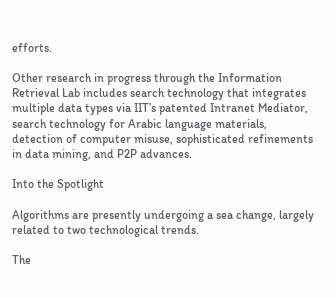efforts.

Other research in progress through the Information Retrieval Lab includes search technology that integrates multiple data types via IIT’s patented Intranet Mediator, search technology for Arabic language materials, detection of computer misuse, sophisticated refinements in data mining, and P2P advances.

Into the Spotlight

Algorithms are presently undergoing a sea change, largely related to two technological trends.

The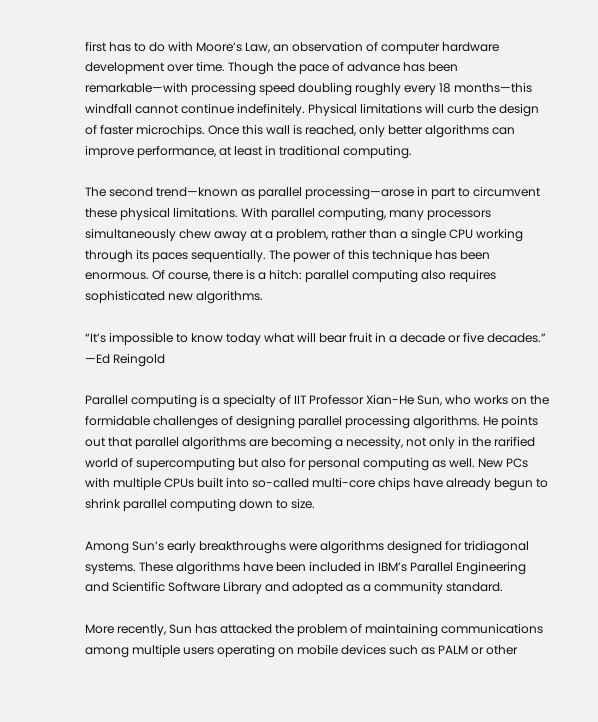first has to do with Moore’s Law, an observation of computer hardware development over time. Though the pace of advance has been remarkable—with processing speed doubling roughly every 18 months—this windfall cannot continue indefinitely. Physical limitations will curb the design of faster microchips. Once this wall is reached, only better algorithms can improve performance, at least in traditional computing.

The second trend—known as parallel processing—arose in part to circumvent these physical limitations. With parallel computing, many processors simultaneously chew away at a problem, rather than a single CPU working through its paces sequentially. The power of this technique has been enormous. Of course, there is a hitch: parallel computing also requires sophisticated new algorithms.

“It’s impossible to know today what will bear fruit in a decade or five decades.” —Ed Reingold

Parallel computing is a specialty of IIT Professor Xian-He Sun, who works on the formidable challenges of designing parallel processing algorithms. He points out that parallel algorithms are becoming a necessity, not only in the rarified world of supercomputing but also for personal computing as well. New PCs with multiple CPUs built into so-called multi-core chips have already begun to shrink parallel computing down to size.

Among Sun’s early breakthroughs were algorithms designed for tridiagonal systems. These algorithms have been included in IBM’s Parallel Engineering and Scientific Software Library and adopted as a community standard.

More recently, Sun has attacked the problem of maintaining communications among multiple users operating on mobile devices such as PALM or other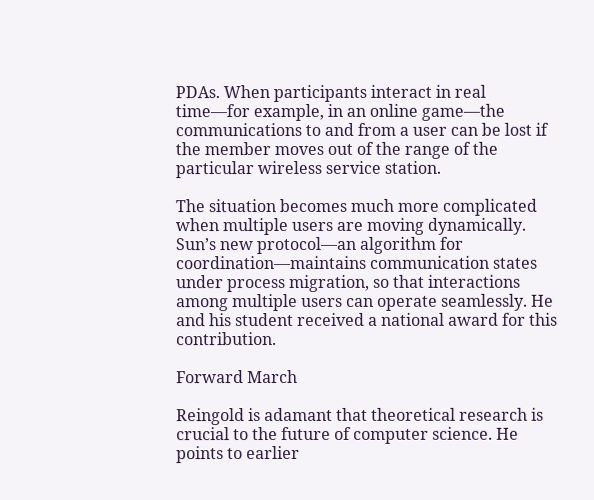PDAs. When participants interact in real time—for example, in an online game—the communications to and from a user can be lost if the member moves out of the range of the particular wireless service station.

The situation becomes much more complicated when multiple users are moving dynamically. Sun’s new protocol—an algorithm for coordination—maintains communication states under process migration, so that interactions among multiple users can operate seamlessly. He and his student received a national award for this contribution.

Forward March

Reingold is adamant that theoretical research is crucial to the future of computer science. He points to earlier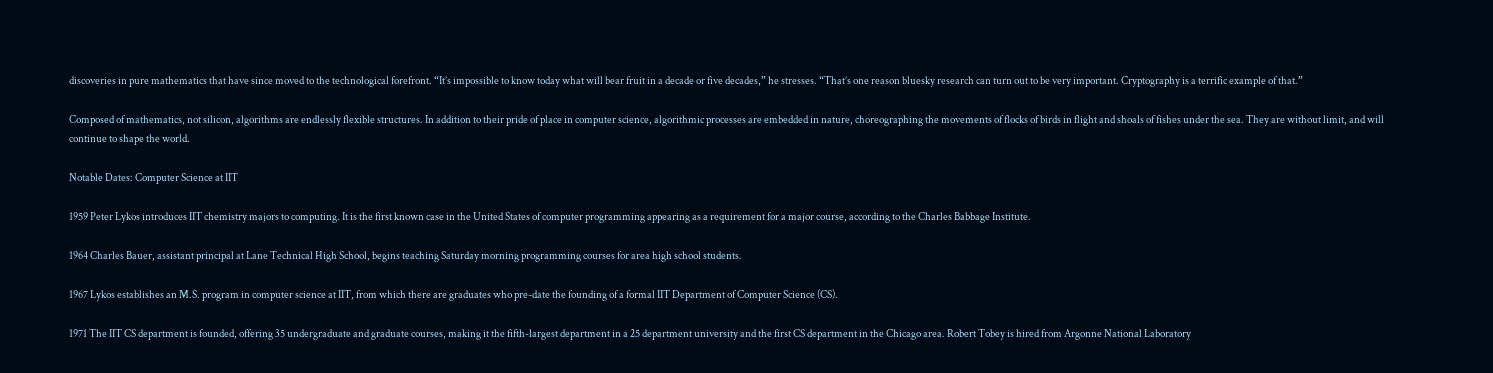discoveries in pure mathematics that have since moved to the technological forefront. “It’s impossible to know today what will bear fruit in a decade or five decades,” he stresses. “That’s one reason bluesky research can turn out to be very important. Cryptography is a terrific example of that.”

Composed of mathematics, not silicon, algorithms are endlessly flexible structures. In addition to their pride of place in computer science, algorithmic processes are embedded in nature, choreographing the movements of flocks of birds in flight and shoals of fishes under the sea. They are without limit, and will continue to shape the world.

Notable Dates: Computer Science at IIT

1959 Peter Lykos introduces IIT chemistry majors to computing. It is the first known case in the United States of computer programming appearing as a requirement for a major course, according to the Charles Babbage Institute.

1964 Charles Bauer, assistant principal at Lane Technical High School, begins teaching Saturday morning programming courses for area high school students.

1967 Lykos establishes an M.S. program in computer science at IIT, from which there are graduates who pre-date the founding of a formal IIT Department of Computer Science (CS).

1971 The IIT CS department is founded, offering 35 undergraduate and graduate courses, making it the fifth-largest department in a 25 department university and the first CS department in the Chicago area. Robert Tobey is hired from Argonne National Laboratory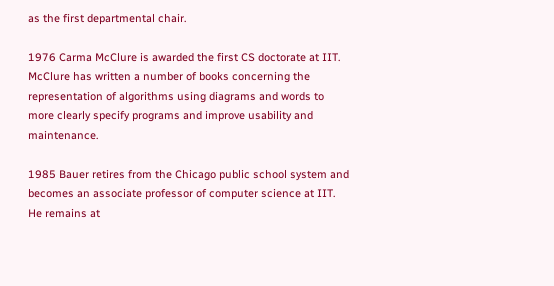as the first departmental chair.

1976 Carma McClure is awarded the first CS doctorate at IIT. McClure has written a number of books concerning the representation of algorithms using diagrams and words to more clearly specify programs and improve usability and maintenance.

1985 Bauer retires from the Chicago public school system and becomes an associate professor of computer science at IIT. He remains at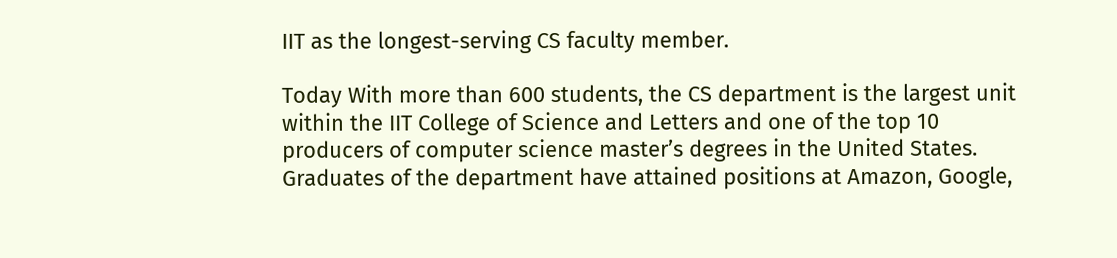IIT as the longest-serving CS faculty member.

Today With more than 600 students, the CS department is the largest unit within the IIT College of Science and Letters and one of the top 10 producers of computer science master’s degrees in the United States. Graduates of the department have attained positions at Amazon, Google,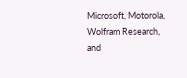Microsoft, Motorola, Wolfram Research, and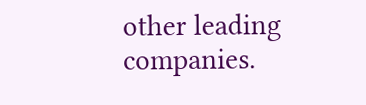other leading companies.